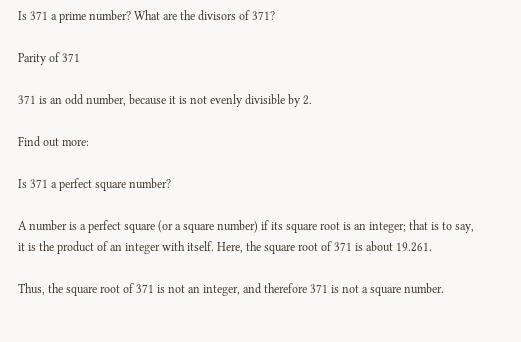Is 371 a prime number? What are the divisors of 371?

Parity of 371

371 is an odd number, because it is not evenly divisible by 2.

Find out more:

Is 371 a perfect square number?

A number is a perfect square (or a square number) if its square root is an integer; that is to say, it is the product of an integer with itself. Here, the square root of 371 is about 19.261.

Thus, the square root of 371 is not an integer, and therefore 371 is not a square number.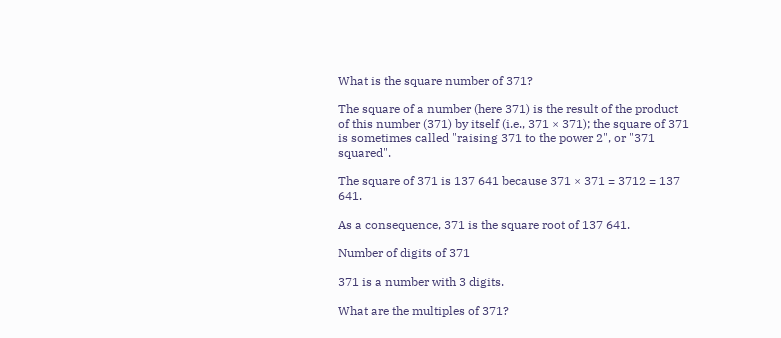What is the square number of 371?

The square of a number (here 371) is the result of the product of this number (371) by itself (i.e., 371 × 371); the square of 371 is sometimes called "raising 371 to the power 2", or "371 squared".

The square of 371 is 137 641 because 371 × 371 = 3712 = 137 641.

As a consequence, 371 is the square root of 137 641.

Number of digits of 371

371 is a number with 3 digits.

What are the multiples of 371?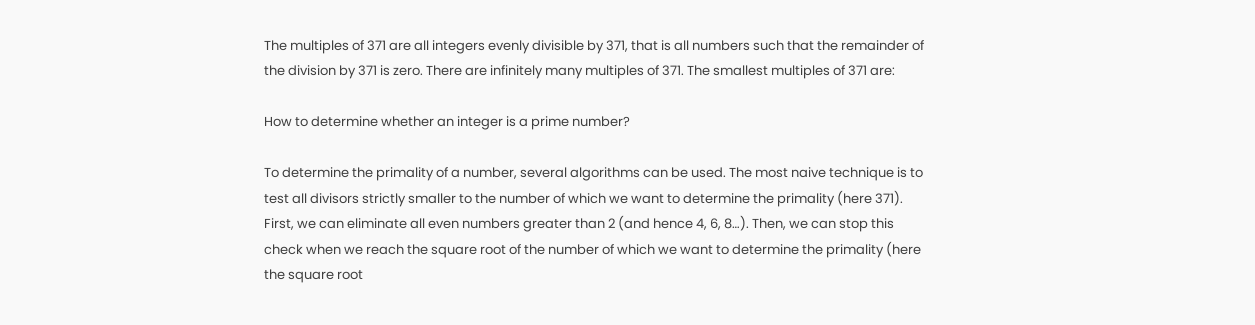The multiples of 371 are all integers evenly divisible by 371, that is all numbers such that the remainder of the division by 371 is zero. There are infinitely many multiples of 371. The smallest multiples of 371 are:

How to determine whether an integer is a prime number?

To determine the primality of a number, several algorithms can be used. The most naive technique is to test all divisors strictly smaller to the number of which we want to determine the primality (here 371). First, we can eliminate all even numbers greater than 2 (and hence 4, 6, 8…). Then, we can stop this check when we reach the square root of the number of which we want to determine the primality (here the square root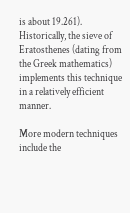is about 19.261). Historically, the sieve of Eratosthenes (dating from the Greek mathematics) implements this technique in a relatively efficient manner.

More modern techniques include the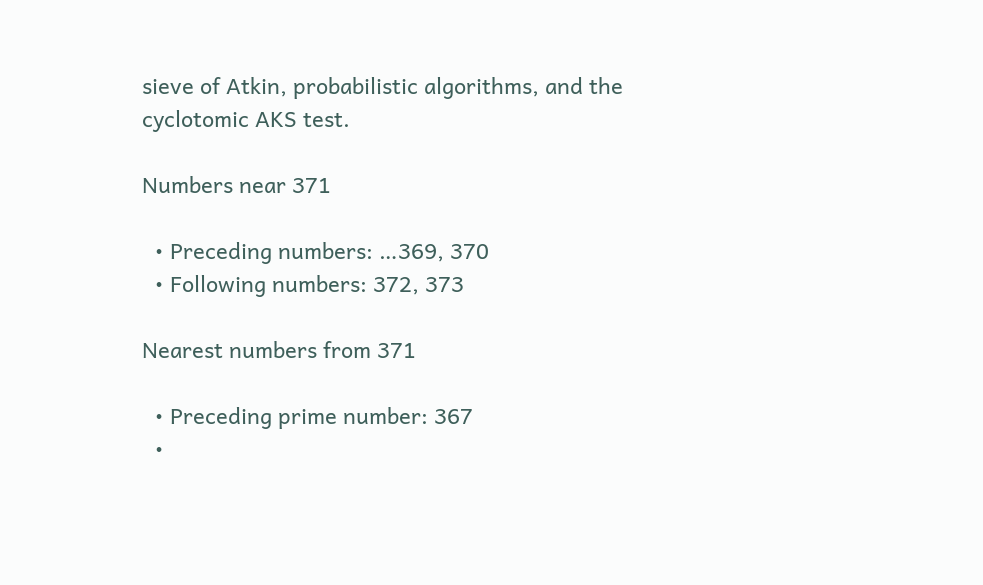sieve of Atkin, probabilistic algorithms, and the cyclotomic AKS test.

Numbers near 371

  • Preceding numbers: …369, 370
  • Following numbers: 372, 373

Nearest numbers from 371

  • Preceding prime number: 367
  •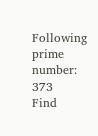Following prime number: 373
Find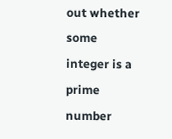out whether some integer is a prime number